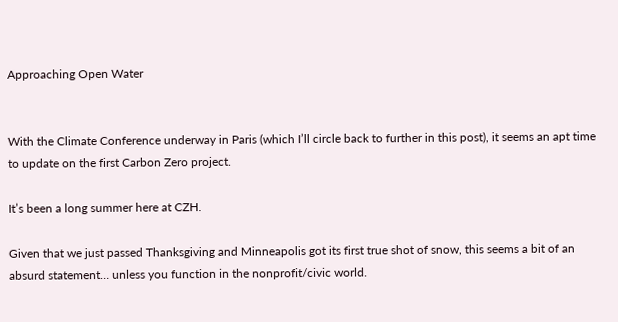Approaching Open Water


With the Climate Conference underway in Paris (which I’ll circle back to further in this post), it seems an apt time to update on the first Carbon Zero project.

It’s been a long summer here at CZH.

Given that we just passed Thanksgiving and Minneapolis got its first true shot of snow, this seems a bit of an absurd statement… unless you function in the nonprofit/civic world.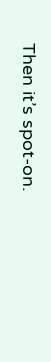Then it’s spot-on.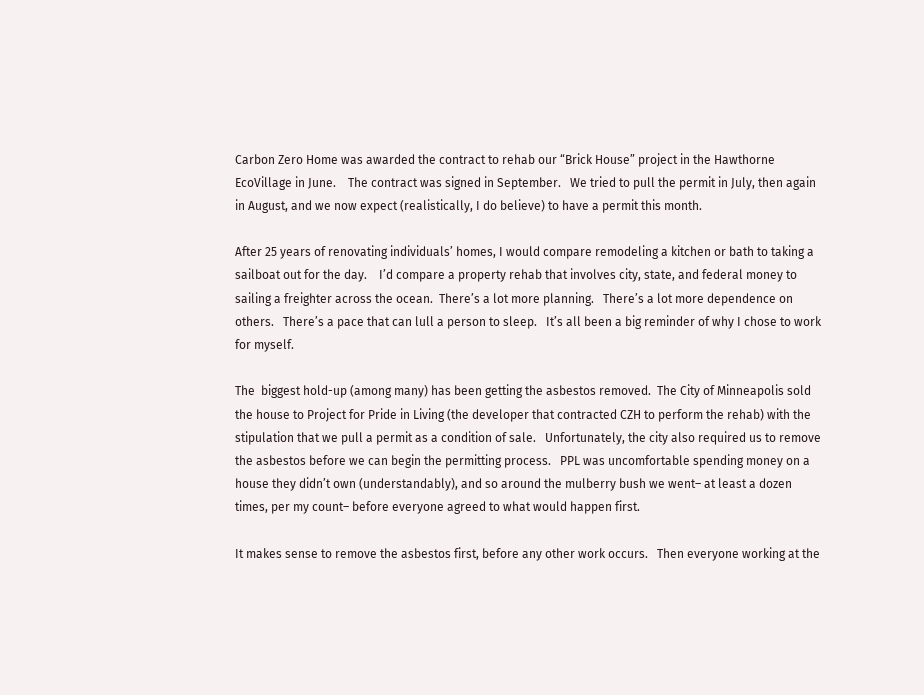Carbon Zero Home was awarded the contract to rehab our “Brick House” project in the Hawthorne EcoVillage in June.    The contract was signed in September.   We tried to pull the permit in July, then again in August, and we now expect (realistically, I do believe) to have a permit this month.

After 25 years of renovating individuals’ homes, I would compare remodeling a kitchen or bath to taking a sailboat out for the day.    I’d compare a property rehab that involves city, state, and federal money to sailing a freighter across the ocean.  There’s a lot more planning.   There’s a lot more dependence on others.   There’s a pace that can lull a person to sleep.   It’s all been a big reminder of why I chose to work for myself.

The  biggest hold-up (among many) has been getting the asbestos removed.  The City of Minneapolis sold the house to Project for Pride in Living (the developer that contracted CZH to perform the rehab) with the stipulation that we pull a permit as a condition of sale.   Unfortunately, the city also required us to remove the asbestos before we can begin the permitting process.   PPL was uncomfortable spending money on a house they didn’t own (understandably), and so around the mulberry bush we went– at least a dozen times, per my count– before everyone agreed to what would happen first.

It makes sense to remove the asbestos first, before any other work occurs.   Then everyone working at the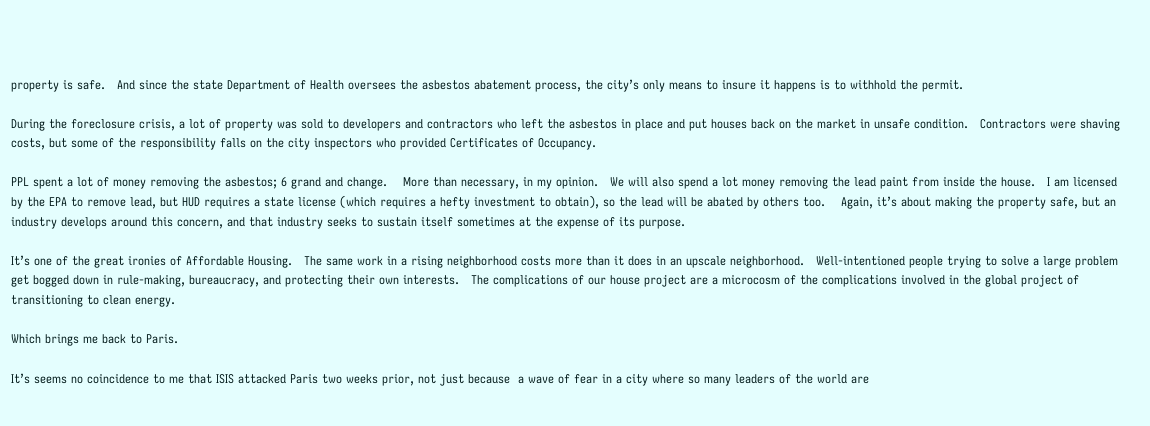property is safe.   And since the state Department of Health oversees the asbestos abatement process, the city’s only means to insure it happens is to withhold the permit.

During the foreclosure crisis, a lot of property was sold to developers and contractors who left the asbestos in place and put houses back on the market in unsafe condition.   Contractors were shaving costs, but some of the responsibility falls on the city inspectors who provided Certificates of Occupancy.

PPL spent a lot of money removing the asbestos; 6 grand and change.    More than necessary, in my opinion.   We will also spend a lot money removing the lead paint from inside the house.   I am licensed by the EPA to remove lead, but HUD requires a state license (which requires a hefty investment to obtain), so the lead will be abated by others too.    Again, it’s about making the property safe, but an industry develops around this concern, and that industry seeks to sustain itself sometimes at the expense of its purpose.

It’s one of the great ironies of Affordable Housing.   The same work in a rising neighborhood costs more than it does in an upscale neighborhood.   Well-intentioned people trying to solve a large problem get bogged down in rule-making, bureaucracy, and protecting their own interests.   The complications of our house project are a microcosm of the complications involved in the global project of transitioning to clean energy.

Which brings me back to Paris.

It’s seems no coincidence to me that ISIS attacked Paris two weeks prior, not just because  a wave of fear in a city where so many leaders of the world are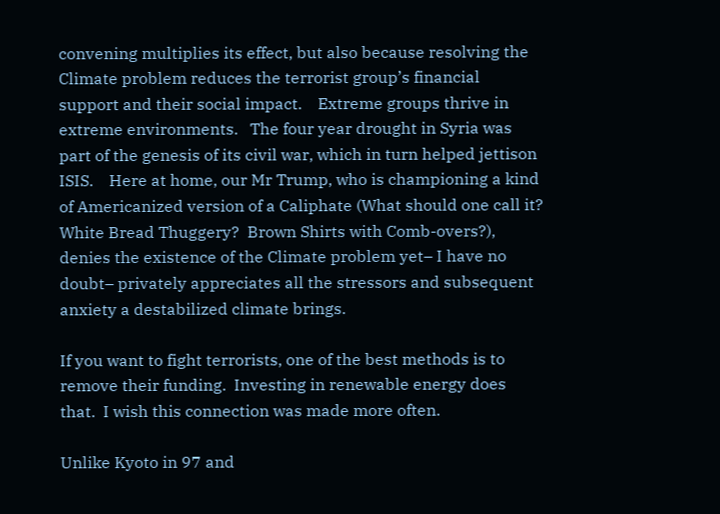convening multiplies its effect, but also because resolving the Climate problem reduces the terrorist group’s financial support and their social impact.    Extreme groups thrive in extreme environments.   The four year drought in Syria was part of the genesis of its civil war, which in turn helped jettison ISIS.    Here at home, our Mr Trump, who is championing a kind of Americanized version of a Caliphate (What should one call it?  White Bread Thuggery?  Brown Shirts with Comb-overs?), denies the existence of the Climate problem yet– I have no doubt– privately appreciates all the stressors and subsequent anxiety a destabilized climate brings.

If you want to fight terrorists, one of the best methods is to remove their funding.  Investing in renewable energy does that.  I wish this connection was made more often.

Unlike Kyoto in 97 and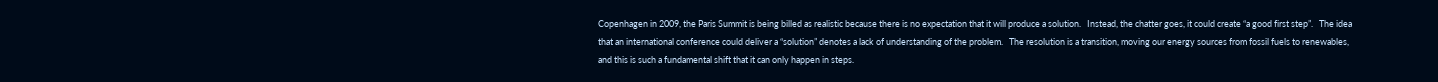Copenhagen in 2009, the Paris Summit is being billed as realistic because there is no expectation that it will produce a solution.   Instead, the chatter goes, it could create “a good first step”.   The idea that an international conference could deliver a “solution” denotes a lack of understanding of the problem.   The resolution is a transition, moving our energy sources from fossil fuels to renewables, and this is such a fundamental shift that it can only happen in steps.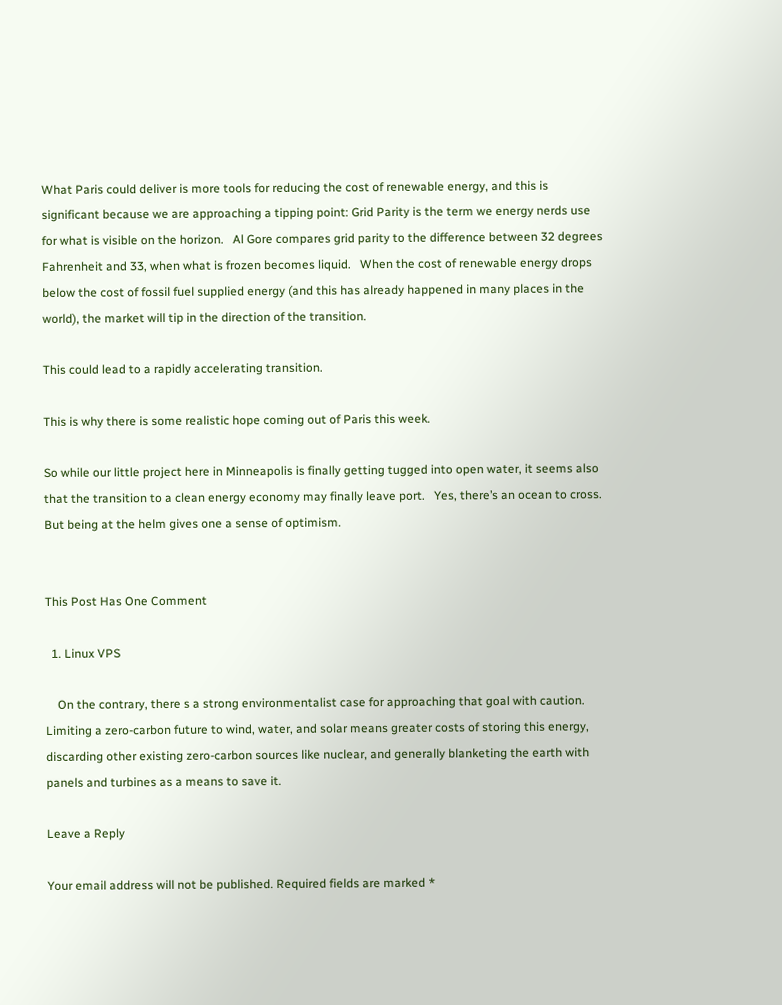What Paris could deliver is more tools for reducing the cost of renewable energy, and this is significant because we are approaching a tipping point: Grid Parity is the term we energy nerds use for what is visible on the horizon.   Al Gore compares grid parity to the difference between 32 degrees Fahrenheit and 33, when what is frozen becomes liquid.   When the cost of renewable energy drops below the cost of fossil fuel supplied energy (and this has already happened in many places in the world), the market will tip in the direction of the transition.

This could lead to a rapidly accelerating transition.

This is why there is some realistic hope coming out of Paris this week.

So while our little project here in Minneapolis is finally getting tugged into open water, it seems also that the transition to a clean energy economy may finally leave port.   Yes, there’s an ocean to cross.    But being at the helm gives one a sense of optimism.


This Post Has One Comment

  1. Linux VPS

    On the contrary, there s a strong environmentalist case for approaching that goal with caution. Limiting a zero-carbon future to wind, water, and solar means greater costs of storing this energy, discarding other existing zero-carbon sources like nuclear, and generally blanketing the earth with panels and turbines as a means to save it.

Leave a Reply

Your email address will not be published. Required fields are marked *